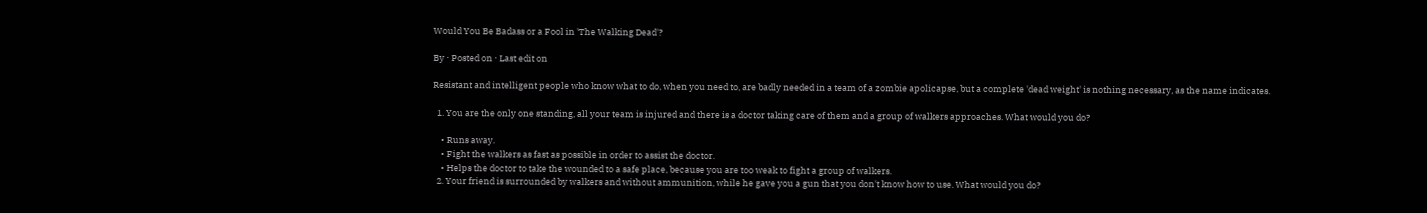Would You Be Badass or a Fool in 'The Walking Dead'?

By ⋅ Posted on ⋅ Last edit on

Resistant and intelligent people who know what to do, when you need to, are badly needed in a team of a zombie apolicapse, but a complete 'dead weight' is nothing necessary, as the name indicates.

  1. You are the only one standing, all your team is injured and there is a doctor taking care of them and a group of walkers approaches. What would you do?

    • Runs away.
    • Fight the walkers as fast as possible in order to assist the doctor.
    • Helps the doctor to take the wounded to a safe place, because you are too weak to fight a group of walkers.
  2. Your friend is surrounded by walkers and without ammunition, while he gave you a gun that you don't know how to use. What would you do?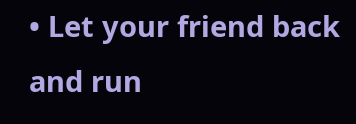• Let your friend back and run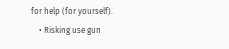for help (for yourself).
    • Risking use gun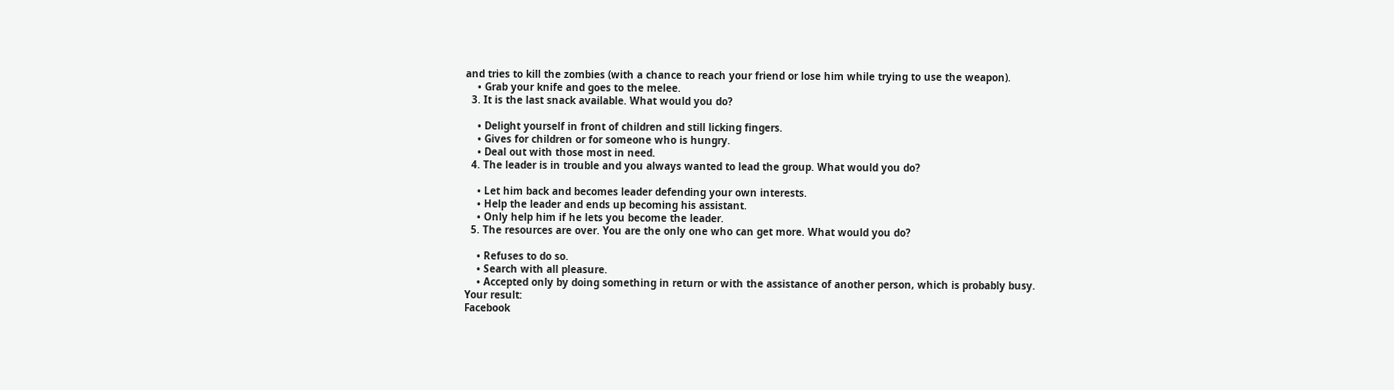and tries to kill the zombies (with a chance to reach your friend or lose him while trying to use the weapon).
    • Grab your knife and goes to the melee.
  3. It is the last snack available. What would you do?

    • Delight yourself in front of children and still licking fingers.
    • Gives for children or for someone who is hungry.
    • Deal out with those most in need.
  4. The leader is in trouble and you always wanted to lead the group. What would you do?

    • Let him back and becomes leader defending your own interests.
    • Help the leader and ends up becoming his assistant.
    • Only help him if he lets you become the leader.
  5. The resources are over. You are the only one who can get more. What would you do?

    • Refuses to do so.
    • Search with all pleasure.
    • Accepted only by doing something in return or with the assistance of another person, which is probably busy.
Your result:
Facebook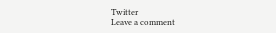Twitter
Leave a comment